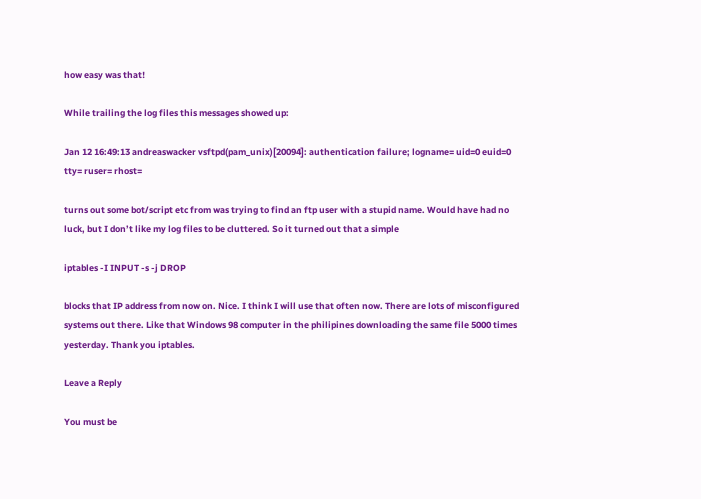how easy was that!

While trailing the log files this messages showed up:

Jan 12 16:49:13 andreaswacker vsftpd(pam_unix)[20094]: authentication failure; logname= uid=0 euid=0 tty= ruser= rhost=

turns out some bot/script etc from was trying to find an ftp user with a stupid name. Would have had no luck, but I don’t like my log files to be cluttered. So it turned out that a simple

iptables -I INPUT -s -j DROP

blocks that IP address from now on. Nice. I think I will use that often now. There are lots of misconfigured systems out there. Like that Windows 98 computer in the philipines downloading the same file 5000 times yesterday. Thank you iptables.

Leave a Reply

You must be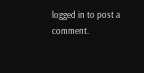logged in to post a comment.